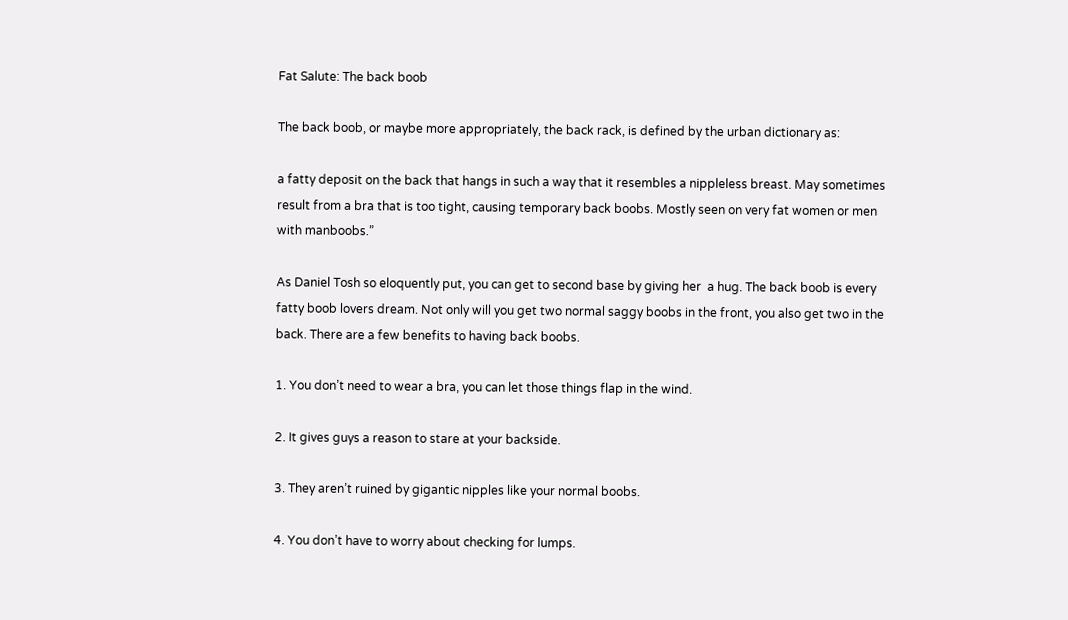Fat Salute: The back boob

The back boob, or maybe more appropriately, the back rack, is defined by the urban dictionary as:

a fatty deposit on the back that hangs in such a way that it resembles a nippleless breast. May sometimes result from a bra that is too tight, causing temporary back boobs. Mostly seen on very fat women or men with manboobs.”

As Daniel Tosh so eloquently put, you can get to second base by giving her  a hug. The back boob is every fatty boob lovers dream. Not only will you get two normal saggy boobs in the front, you also get two in the back. There are a few benefits to having back boobs.

1. You don’t need to wear a bra, you can let those things flap in the wind.

2. It gives guys a reason to stare at your backside.

3. They aren’t ruined by gigantic nipples like your normal boobs.

4. You don’t have to worry about checking for lumps.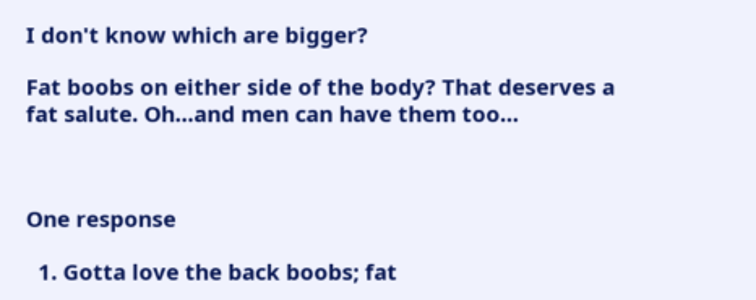I don't know which are bigger?

Fat boobs on either side of the body? That deserves a fat salute. Oh…and men can have them too…



One response

  1. Gotta love the back boobs; fat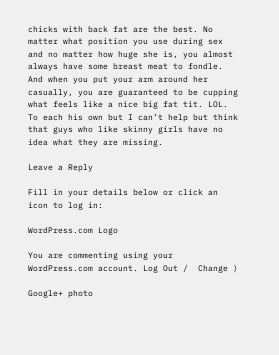chicks with back fat are the best. No matter what position you use during sex and no matter how huge she is, you almost always have some breast meat to fondle. And when you put your arm around her casually, you are guaranteed to be cupping what feels like a nice big fat tit. LOL. To each his own but I can’t help but think that guys who like skinny girls have no idea what they are missing.

Leave a Reply

Fill in your details below or click an icon to log in:

WordPress.com Logo

You are commenting using your WordPress.com account. Log Out /  Change )

Google+ photo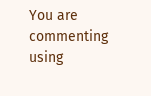You are commenting using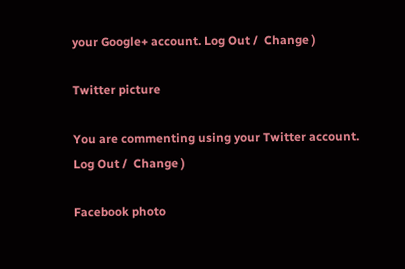your Google+ account. Log Out /  Change )

Twitter picture

You are commenting using your Twitter account. Log Out /  Change )

Facebook photo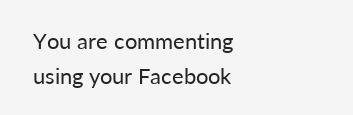You are commenting using your Facebook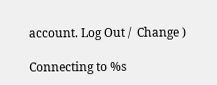account. Log Out /  Change )

Connecting to %s